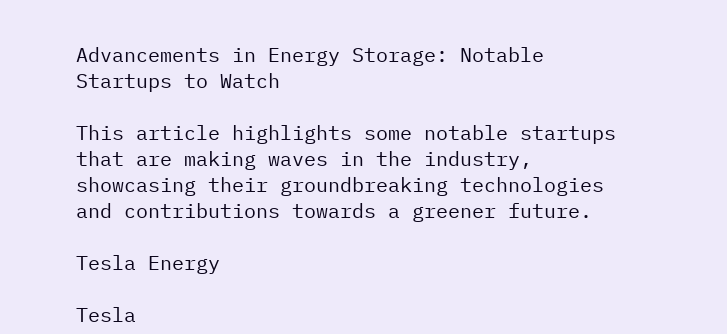Advancements in Energy Storage: Notable Startups to Watch

This article highlights some notable startups that are making waves in the industry, showcasing their groundbreaking technologies and contributions towards a greener future.

Tesla Energy

Tesla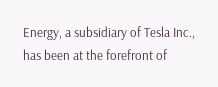Energy, a subsidiary of Tesla Inc., has been at the forefront of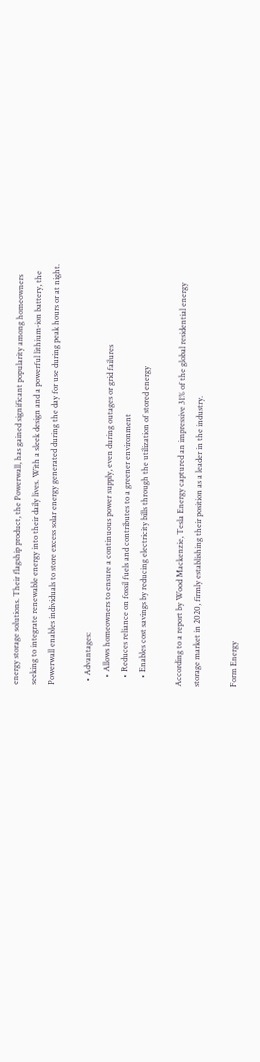energy storage solutions. Their flagship product, the Powerwall, has gained significant popularity among homeowners seeking to integrate renewable energy into their daily lives. With a sleek design and a powerful lithium-ion battery, the Powerwall enables individuals to store excess solar energy generated during the day for use during peak hours or at night.

  • Advantages:
    • Allows homeowners to ensure a continuous power supply, even during outages or grid failures
    • Reduces reliance on fossil fuels and contributes to a greener environment
    • Enables cost savings by reducing electricity bills through the utilization of stored energy

According to a report by Wood Mackenzie, Tesla Energy captured an impressive 31% of the global residential energy storage market in 2020, firmly establishing their position as a leader in the industry.

Form Energy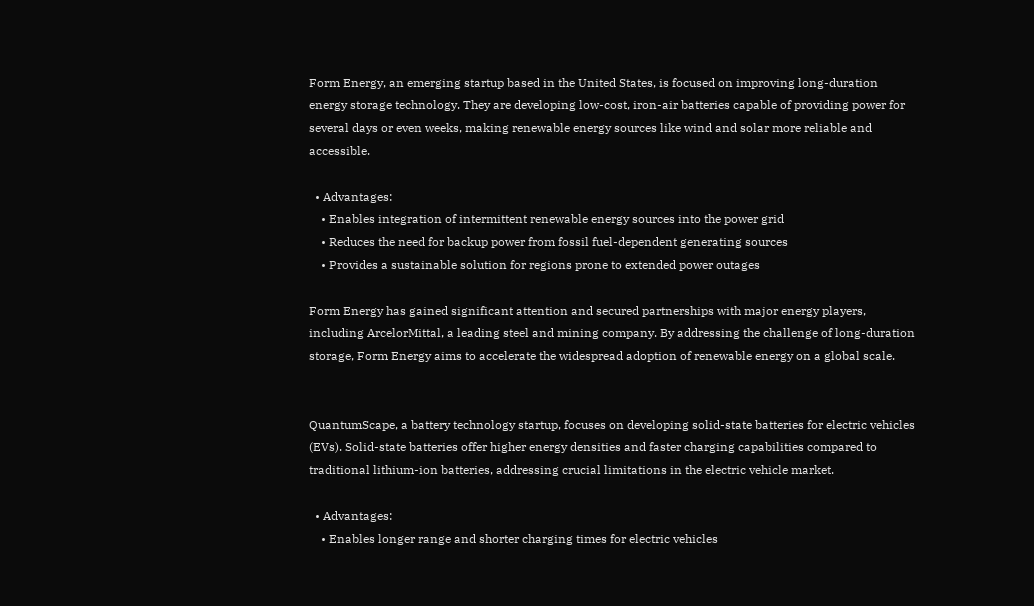Form Energy, an emerging startup based in the United States, is focused on improving long-duration energy storage technology. They are developing low-cost, iron-air batteries capable of providing power for several days or even weeks, making renewable energy sources like wind and solar more reliable and accessible.

  • Advantages:
    • Enables integration of intermittent renewable energy sources into the power grid
    • Reduces the need for backup power from fossil fuel-dependent generating sources
    • Provides a sustainable solution for regions prone to extended power outages

Form Energy has gained significant attention and secured partnerships with major energy players, including ArcelorMittal, a leading steel and mining company. By addressing the challenge of long-duration storage, Form Energy aims to accelerate the widespread adoption of renewable energy on a global scale.


QuantumScape, a battery technology startup, focuses on developing solid-state batteries for electric vehicles (EVs). Solid-state batteries offer higher energy densities and faster charging capabilities compared to traditional lithium-ion batteries, addressing crucial limitations in the electric vehicle market.

  • Advantages:
    • Enables longer range and shorter charging times for electric vehicles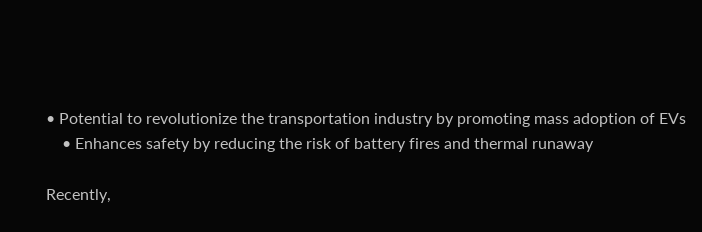• Potential to revolutionize the transportation industry by promoting mass adoption of EVs
    • Enhances safety by reducing the risk of battery fires and thermal runaway

Recently,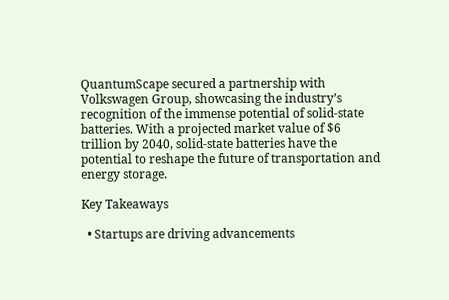QuantumScape secured a partnership with Volkswagen Group, showcasing the industry’s recognition of the immense potential of solid-state batteries. With a projected market value of $6 trillion by 2040, solid-state batteries have the potential to reshape the future of transportation and energy storage.

Key Takeaways

  • Startups are driving advancements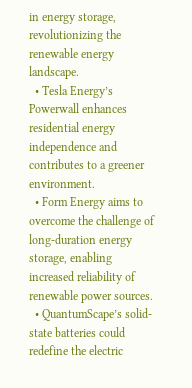in energy storage, revolutionizing the renewable energy landscape.
  • Tesla Energy’s Powerwall enhances residential energy independence and contributes to a greener environment.
  • Form Energy aims to overcome the challenge of long-duration energy storage, enabling increased reliability of renewable power sources.
  • QuantumScape’s solid-state batteries could redefine the electric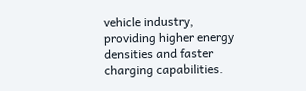vehicle industry, providing higher energy densities and faster charging capabilities.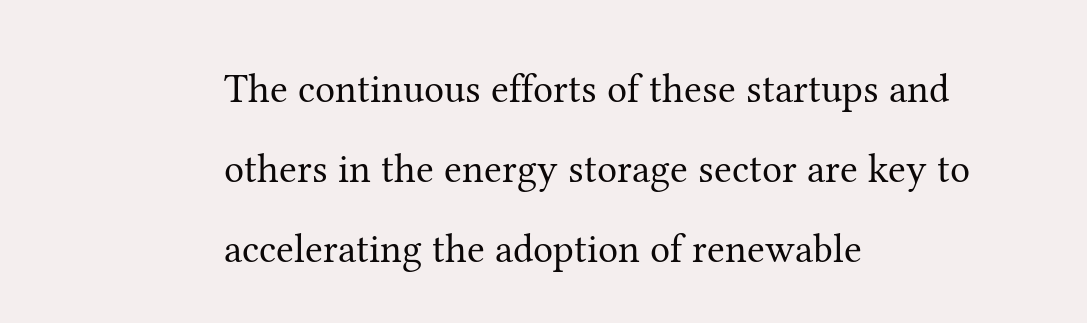The continuous efforts of these startups and others in the energy storage sector are key to accelerating the adoption of renewable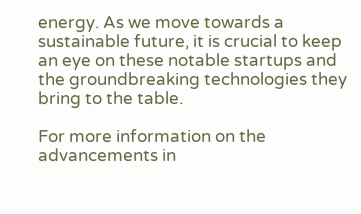energy. As we move towards a sustainable future, it is crucial to keep an eye on these notable startups and the groundbreaking technologies they bring to the table.

For more information on the advancements in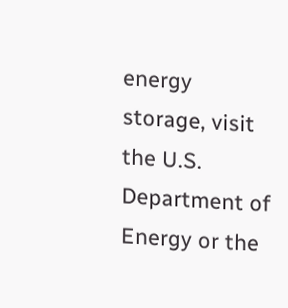energy storage, visit the U.S. Department of Energy or the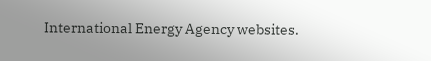International Energy Agency websites.